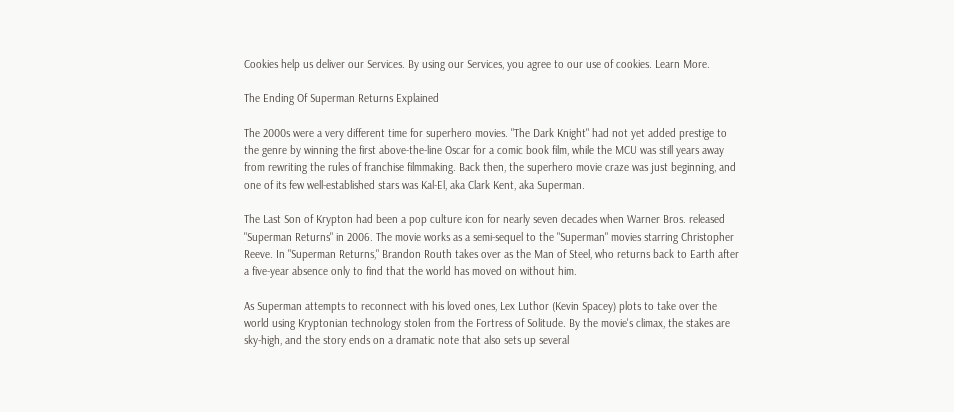Cookies help us deliver our Services. By using our Services, you agree to our use of cookies. Learn More.

The Ending Of Superman Returns Explained

The 2000s were a very different time for superhero movies. "The Dark Knight" had not yet added prestige to the genre by winning the first above-the-line Oscar for a comic book film, while the MCU was still years away from rewriting the rules of franchise filmmaking. Back then, the superhero movie craze was just beginning, and one of its few well-established stars was Kal-El, aka Clark Kent, aka Superman.

The Last Son of Krypton had been a pop culture icon for nearly seven decades when Warner Bros. released "Superman Returns" in 2006. The movie works as a semi-sequel to the "Superman" movies starring Christopher Reeve. In "Superman Returns," Brandon Routh takes over as the Man of Steel, who returns back to Earth after a five-year absence only to find that the world has moved on without him.

As Superman attempts to reconnect with his loved ones, Lex Luthor (Kevin Spacey) plots to take over the world using Kryptonian technology stolen from the Fortress of Solitude. By the movie's climax, the stakes are sky-high, and the story ends on a dramatic note that also sets up several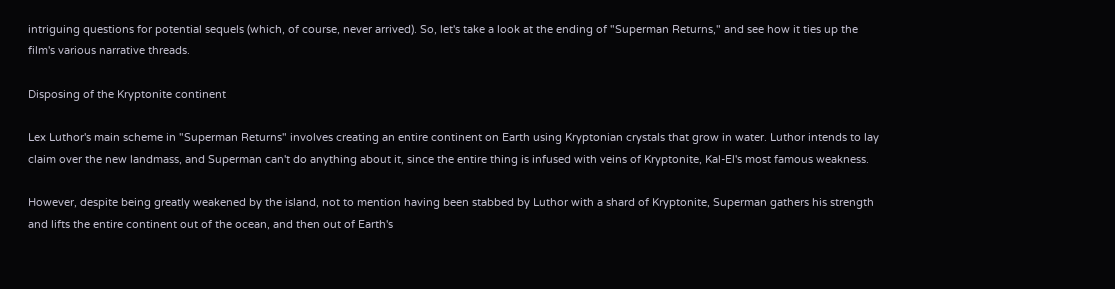intriguing questions for potential sequels (which, of course, never arrived). So, let's take a look at the ending of "Superman Returns," and see how it ties up the film's various narrative threads.

Disposing of the Kryptonite continent

Lex Luthor's main scheme in "Superman Returns" involves creating an entire continent on Earth using Kryptonian crystals that grow in water. Luthor intends to lay claim over the new landmass, and Superman can't do anything about it, since the entire thing is infused with veins of Kryptonite, Kal-El's most famous weakness.

However, despite being greatly weakened by the island, not to mention having been stabbed by Luthor with a shard of Kryptonite, Superman gathers his strength and lifts the entire continent out of the ocean, and then out of Earth's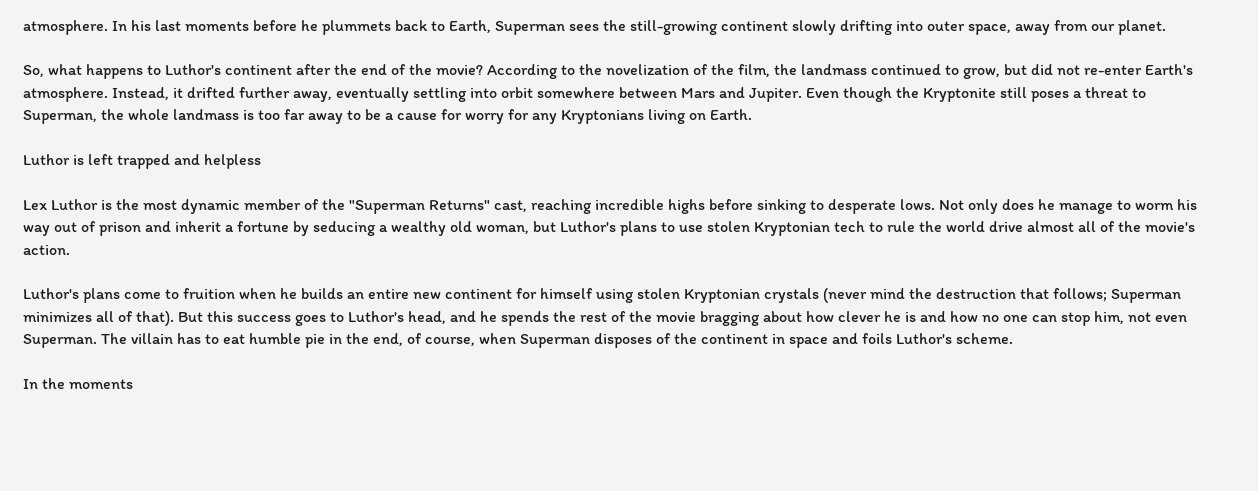atmosphere. In his last moments before he plummets back to Earth, Superman sees the still-growing continent slowly drifting into outer space, away from our planet.

So, what happens to Luthor's continent after the end of the movie? According to the novelization of the film, the landmass continued to grow, but did not re-enter Earth's atmosphere. Instead, it drifted further away, eventually settling into orbit somewhere between Mars and Jupiter. Even though the Kryptonite still poses a threat to Superman, the whole landmass is too far away to be a cause for worry for any Kryptonians living on Earth.

Luthor is left trapped and helpless

Lex Luthor is the most dynamic member of the "Superman Returns" cast, reaching incredible highs before sinking to desperate lows. Not only does he manage to worm his way out of prison and inherit a fortune by seducing a wealthy old woman, but Luthor's plans to use stolen Kryptonian tech to rule the world drive almost all of the movie's action.

Luthor's plans come to fruition when he builds an entire new continent for himself using stolen Kryptonian crystals (never mind the destruction that follows; Superman minimizes all of that). But this success goes to Luthor's head, and he spends the rest of the movie bragging about how clever he is and how no one can stop him, not even Superman. The villain has to eat humble pie in the end, of course, when Superman disposes of the continent in space and foils Luthor's scheme.

In the moments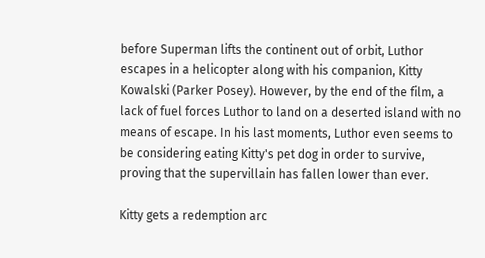before Superman lifts the continent out of orbit, Luthor escapes in a helicopter along with his companion, Kitty Kowalski (Parker Posey). However, by the end of the film, a lack of fuel forces Luthor to land on a deserted island with no means of escape. In his last moments, Luthor even seems to be considering eating Kitty's pet dog in order to survive, proving that the supervillain has fallen lower than ever.

Kitty gets a redemption arc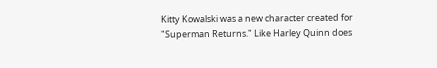Kitty Kowalski was a new character created for "Superman Returns." Like Harley Quinn does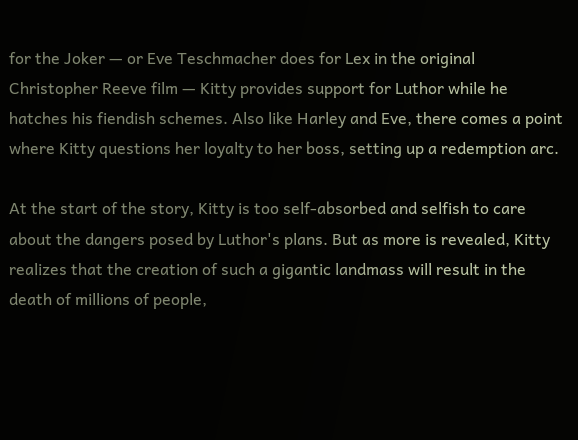for the Joker — or Eve Teschmacher does for Lex in the original Christopher Reeve film — Kitty provides support for Luthor while he hatches his fiendish schemes. Also like Harley and Eve, there comes a point where Kitty questions her loyalty to her boss, setting up a redemption arc.

At the start of the story, Kitty is too self-absorbed and selfish to care about the dangers posed by Luthor's plans. But as more is revealed, Kitty realizes that the creation of such a gigantic landmass will result in the death of millions of people,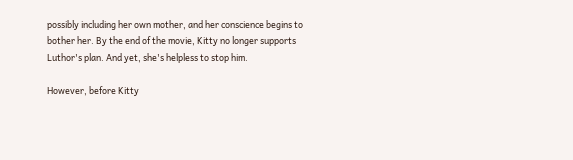possibly including her own mother, and her conscience begins to bother her. By the end of the movie, Kitty no longer supports Luthor's plan. And yet, she's helpless to stop him.

However, before Kitty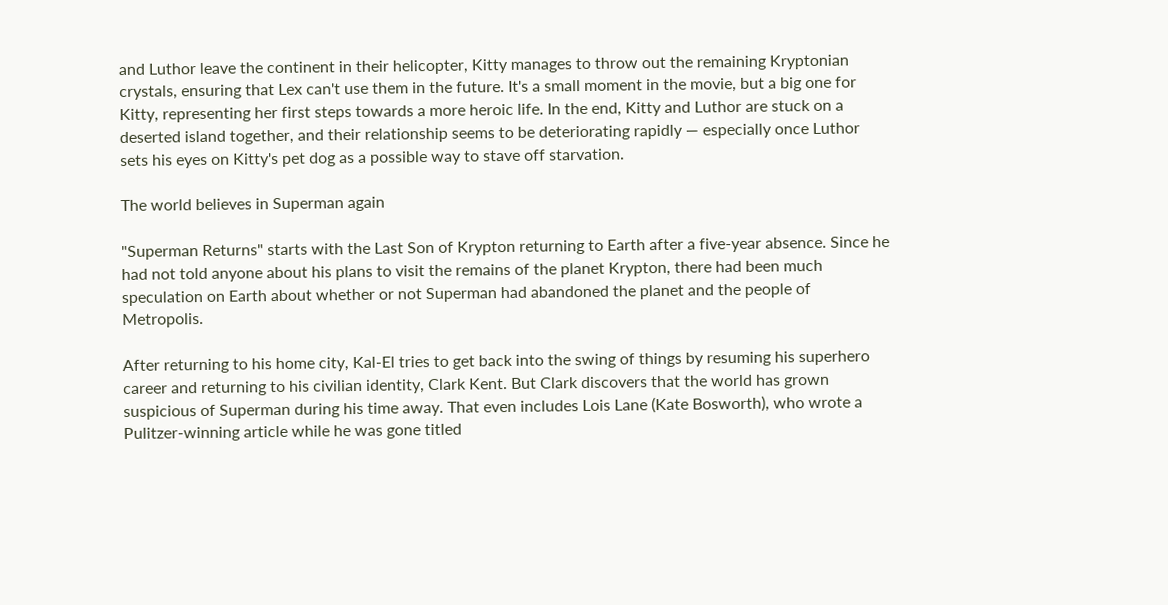and Luthor leave the continent in their helicopter, Kitty manages to throw out the remaining Kryptonian crystals, ensuring that Lex can't use them in the future. It's a small moment in the movie, but a big one for Kitty, representing her first steps towards a more heroic life. In the end, Kitty and Luthor are stuck on a deserted island together, and their relationship seems to be deteriorating rapidly — especially once Luthor sets his eyes on Kitty's pet dog as a possible way to stave off starvation.

The world believes in Superman again

"Superman Returns" starts with the Last Son of Krypton returning to Earth after a five-year absence. Since he had not told anyone about his plans to visit the remains of the planet Krypton, there had been much speculation on Earth about whether or not Superman had abandoned the planet and the people of Metropolis.

After returning to his home city, Kal-El tries to get back into the swing of things by resuming his superhero career and returning to his civilian identity, Clark Kent. But Clark discovers that the world has grown suspicious of Superman during his time away. That even includes Lois Lane (Kate Bosworth), who wrote a Pulitzer-winning article while he was gone titled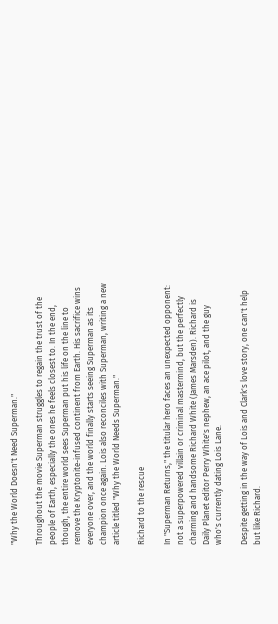"Why the World Doesn't Need Superman."

Throughout the movie Superman struggles to regain the trust of the people of Earth, especially the ones he feels closest to. In the end, though, the entire world sees Superman put his life on the line to remove the Kryptonite-infused continent from Earth. His sacrifice wins everyone over, and the world finally starts seeing Superman as its champion once again. Lois also reconciles with Superman, writing a new article titled "Why the World Needs Superman."

Richard to the rescue

In "Superman Returns," the titular hero faces an unexpected opponent: not a superpowered villain or criminal mastermind, but the perfectly charming and handsome Richard White (James Marsden). Richard is Daily Planet editor Perry White's nephew, an ace pilot, and the guy who's currently dating Lois Lane.

Despite getting in the way of Lois and Clark's love story, one can't help but like Richard.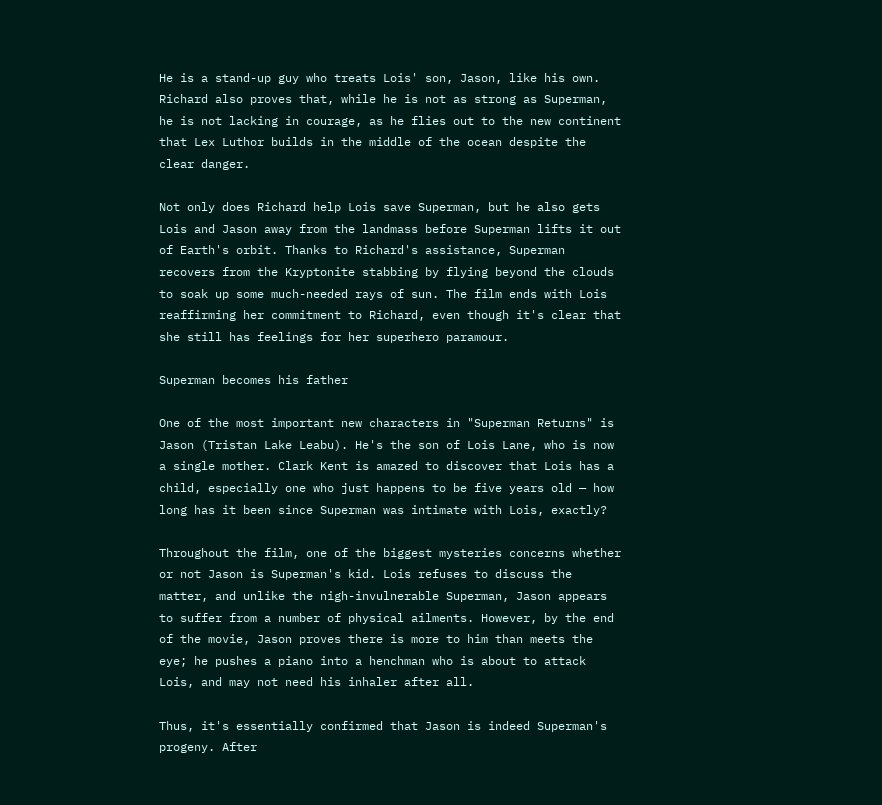He is a stand-up guy who treats Lois' son, Jason, like his own. Richard also proves that, while he is not as strong as Superman, he is not lacking in courage, as he flies out to the new continent that Lex Luthor builds in the middle of the ocean despite the clear danger.

Not only does Richard help Lois save Superman, but he also gets Lois and Jason away from the landmass before Superman lifts it out of Earth's orbit. Thanks to Richard's assistance, Superman recovers from the Kryptonite stabbing by flying beyond the clouds to soak up some much-needed rays of sun. The film ends with Lois reaffirming her commitment to Richard, even though it's clear that she still has feelings for her superhero paramour.

Superman becomes his father

One of the most important new characters in "Superman Returns" is Jason (Tristan Lake Leabu). He's the son of Lois Lane, who is now a single mother. Clark Kent is amazed to discover that Lois has a child, especially one who just happens to be five years old — how long has it been since Superman was intimate with Lois, exactly?

Throughout the film, one of the biggest mysteries concerns whether or not Jason is Superman's kid. Lois refuses to discuss the matter, and unlike the nigh-invulnerable Superman, Jason appears to suffer from a number of physical ailments. However, by the end of the movie, Jason proves there is more to him than meets the eye; he pushes a piano into a henchman who is about to attack Lois, and may not need his inhaler after all.

Thus, it's essentially confirmed that Jason is indeed Superman's progeny. After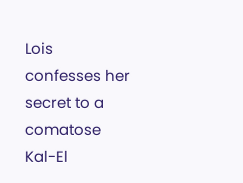Lois confesses her secret to a comatose Kal-El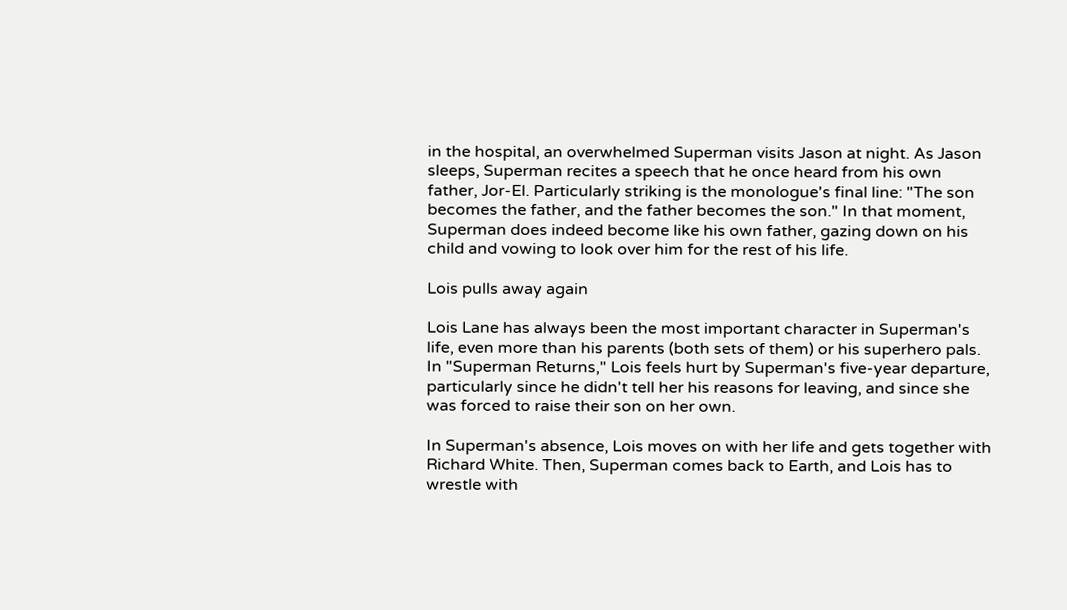in the hospital, an overwhelmed Superman visits Jason at night. As Jason sleeps, Superman recites a speech that he once heard from his own father, Jor-El. Particularly striking is the monologue's final line: "The son becomes the father, and the father becomes the son." In that moment, Superman does indeed become like his own father, gazing down on his child and vowing to look over him for the rest of his life.

Lois pulls away again

Lois Lane has always been the most important character in Superman's life, even more than his parents (both sets of them) or his superhero pals. In "Superman Returns," Lois feels hurt by Superman's five-year departure, particularly since he didn't tell her his reasons for leaving, and since she was forced to raise their son on her own.

In Superman's absence, Lois moves on with her life and gets together with Richard White. Then, Superman comes back to Earth, and Lois has to wrestle with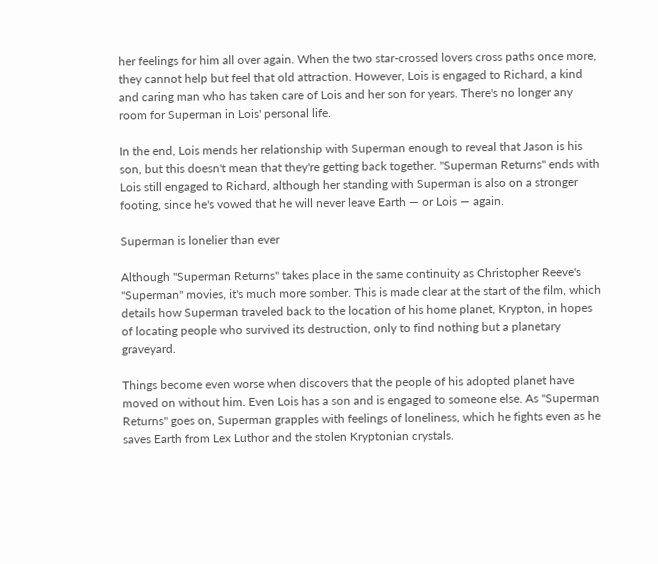her feelings for him all over again. When the two star-crossed lovers cross paths once more, they cannot help but feel that old attraction. However, Lois is engaged to Richard, a kind and caring man who has taken care of Lois and her son for years. There's no longer any room for Superman in Lois' personal life.

In the end, Lois mends her relationship with Superman enough to reveal that Jason is his son, but this doesn't mean that they're getting back together. "Superman Returns" ends with Lois still engaged to Richard, although her standing with Superman is also on a stronger footing, since he's vowed that he will never leave Earth — or Lois — again.

Superman is lonelier than ever

Although "Superman Returns" takes place in the same continuity as Christopher Reeve's "Superman" movies, it's much more somber. This is made clear at the start of the film, which details how Superman traveled back to the location of his home planet, Krypton, in hopes of locating people who survived its destruction, only to find nothing but a planetary graveyard.

Things become even worse when discovers that the people of his adopted planet have moved on without him. Even Lois has a son and is engaged to someone else. As "Superman Returns" goes on, Superman grapples with feelings of loneliness, which he fights even as he saves Earth from Lex Luthor and the stolen Kryptonian crystals.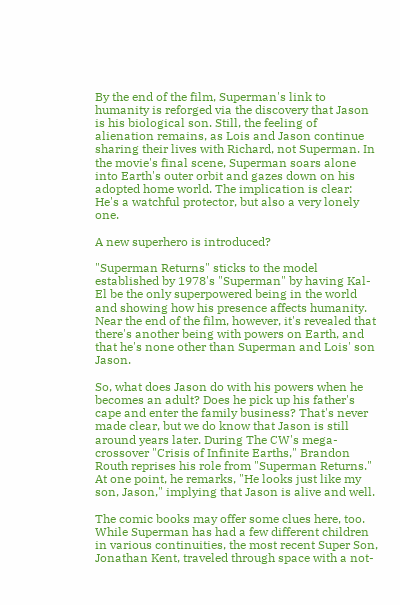By the end of the film, Superman's link to humanity is reforged via the discovery that Jason is his biological son. Still, the feeling of alienation remains, as Lois and Jason continue sharing their lives with Richard, not Superman. In the movie's final scene, Superman soars alone into Earth's outer orbit and gazes down on his adopted home world. The implication is clear: He's a watchful protector, but also a very lonely one.

A new superhero is introduced?

"Superman Returns" sticks to the model established by 1978's "Superman" by having Kal-El be the only superpowered being in the world and showing how his presence affects humanity. Near the end of the film, however, it's revealed that there's another being with powers on Earth, and that he's none other than Superman and Lois' son Jason.

So, what does Jason do with his powers when he becomes an adult? Does he pick up his father's cape and enter the family business? That's never made clear, but we do know that Jason is still around years later. During The CW's mega-crossover "Crisis of Infinite Earths," Brandon Routh reprises his role from "Superman Returns." At one point, he remarks, "He looks just like my son, Jason," implying that Jason is alive and well.

The comic books may offer some clues here, too. While Superman has had a few different children in various continuities, the most recent Super Son, Jonathan Kent, traveled through space with a not-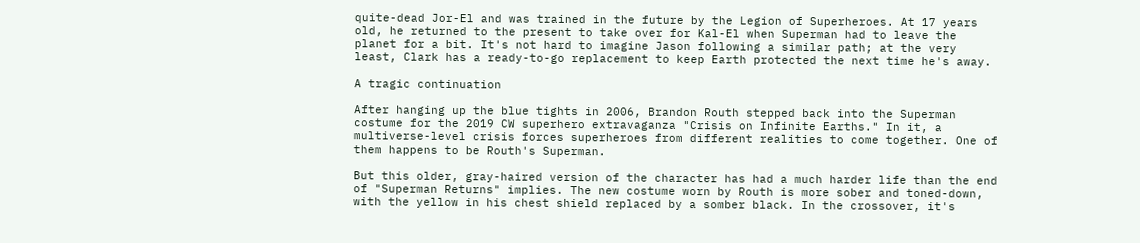quite-dead Jor-El and was trained in the future by the Legion of Superheroes. At 17 years old, he returned to the present to take over for Kal-El when Superman had to leave the planet for a bit. It's not hard to imagine Jason following a similar path; at the very least, Clark has a ready-to-go replacement to keep Earth protected the next time he's away.

A tragic continuation

After hanging up the blue tights in 2006, Brandon Routh stepped back into the Superman costume for the 2019 CW superhero extravaganza "Crisis on Infinite Earths." In it, a multiverse-level crisis forces superheroes from different realities to come together. One of them happens to be Routh's Superman.

But this older, gray-haired version of the character has had a much harder life than the end of "Superman Returns" implies. The new costume worn by Routh is more sober and toned-down, with the yellow in his chest shield replaced by a somber black. In the crossover, it's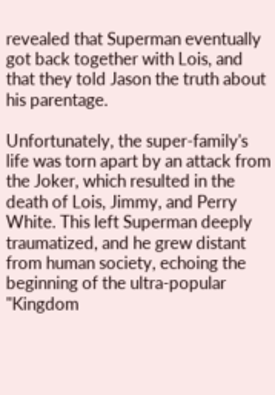revealed that Superman eventually got back together with Lois, and that they told Jason the truth about his parentage.

Unfortunately, the super-family's life was torn apart by an attack from the Joker, which resulted in the death of Lois, Jimmy, and Perry White. This left Superman deeply traumatized, and he grew distant from human society, echoing the beginning of the ultra-popular "Kingdom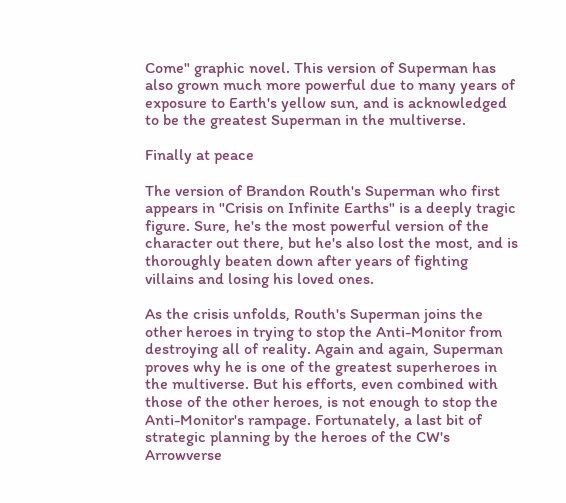Come" graphic novel. This version of Superman has also grown much more powerful due to many years of exposure to Earth's yellow sun, and is acknowledged to be the greatest Superman in the multiverse.

Finally at peace

The version of Brandon Routh's Superman who first appears in "Crisis on Infinite Earths" is a deeply tragic figure. Sure, he's the most powerful version of the character out there, but he's also lost the most, and is thoroughly beaten down after years of fighting villains and losing his loved ones.

As the crisis unfolds, Routh's Superman joins the other heroes in trying to stop the Anti-Monitor from destroying all of reality. Again and again, Superman proves why he is one of the greatest superheroes in the multiverse. But his efforts, even combined with those of the other heroes, is not enough to stop the Anti-Monitor's rampage. Fortunately, a last bit of strategic planning by the heroes of the CW's Arrowverse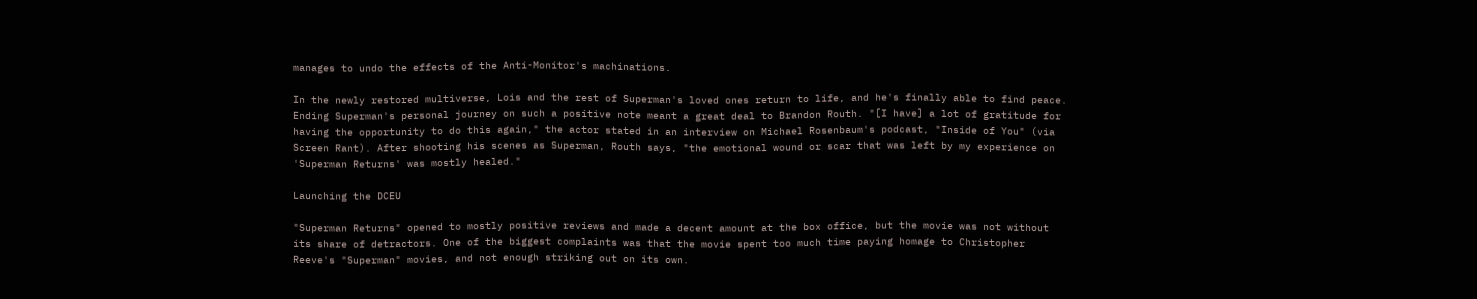manages to undo the effects of the Anti-Monitor's machinations.

In the newly restored multiverse, Lois and the rest of Superman's loved ones return to life, and he's finally able to find peace. Ending Superman's personal journey on such a positive note meant a great deal to Brandon Routh. "[I have] a lot of gratitude for having the opportunity to do this again," the actor stated in an interview on Michael Rosenbaum's podcast, "Inside of You" (via Screen Rant). After shooting his scenes as Superman, Routh says, "the emotional wound or scar that was left by my experience on 'Superman Returns' was mostly healed."

Launching the DCEU

"Superman Returns" opened to mostly positive reviews and made a decent amount at the box office, but the movie was not without its share of detractors. One of the biggest complaints was that the movie spent too much time paying homage to Christopher Reeve's "Superman" movies, and not enough striking out on its own.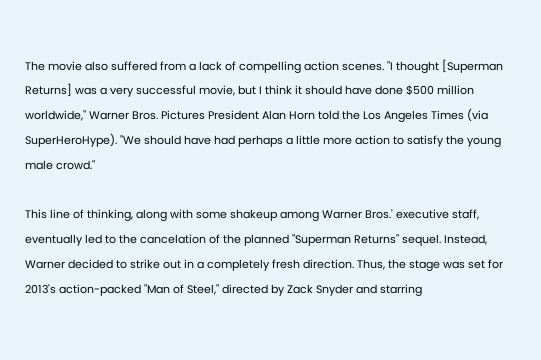The movie also suffered from a lack of compelling action scenes. "I thought [Superman Returns] was a very successful movie, but I think it should have done $500 million worldwide," Warner Bros. Pictures President Alan Horn told the Los Angeles Times (via SuperHeroHype). "We should have had perhaps a little more action to satisfy the young male crowd."

This line of thinking, along with some shakeup among Warner Bros.' executive staff, eventually led to the cancelation of the planned "Superman Returns" sequel. Instead, Warner decided to strike out in a completely fresh direction. Thus, the stage was set for 2013's action-packed "Man of Steel," directed by Zack Snyder and starring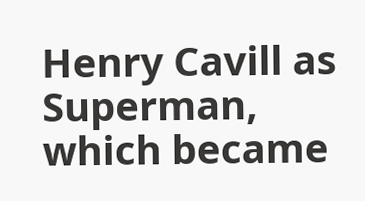Henry Cavill as Superman, which became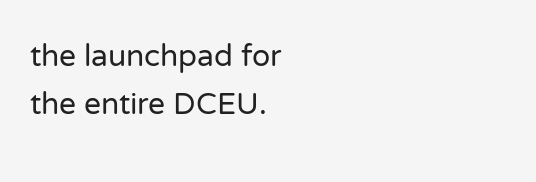the launchpad for the entire DCEU.